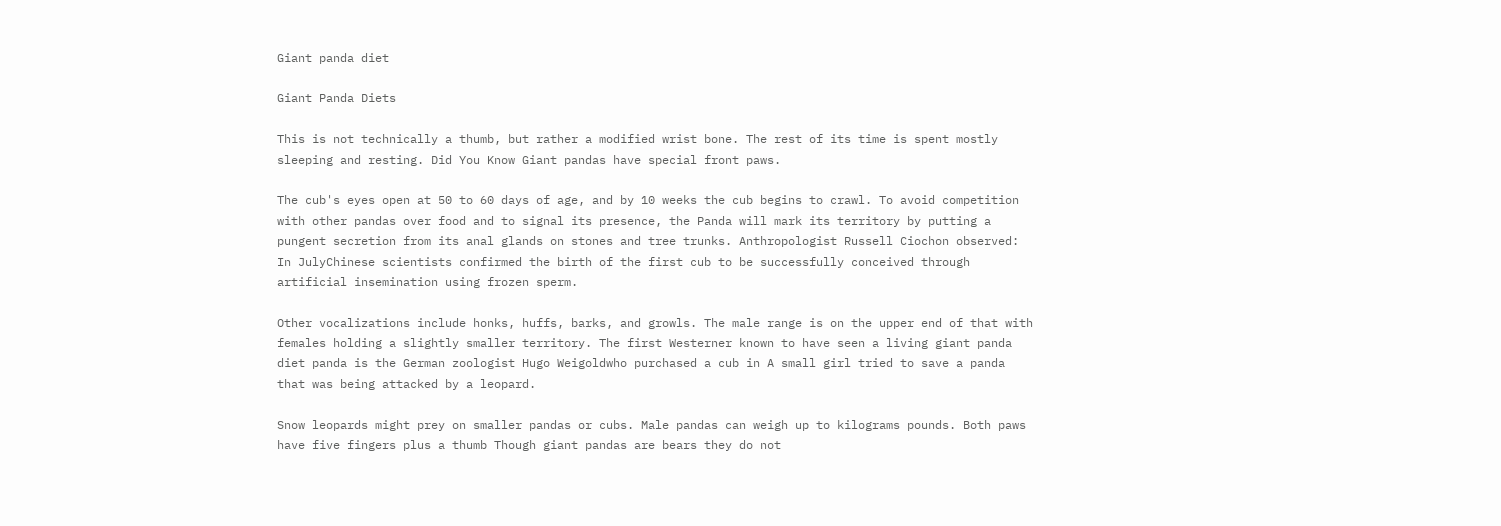Giant panda diet

Giant Panda Diets

This is not technically a thumb, but rather a modified wrist bone. The rest of its time is spent mostly sleeping and resting. Did You Know Giant pandas have special front paws.

The cub's eyes open at 50 to 60 days of age, and by 10 weeks the cub begins to crawl. To avoid competition with other pandas over food and to signal its presence, the Panda will mark its territory by putting a pungent secretion from its anal glands on stones and tree trunks. Anthropologist Russell Ciochon observed: In JulyChinese scientists confirmed the birth of the first cub to be successfully conceived through artificial insemination using frozen sperm.

Other vocalizations include honks, huffs, barks, and growls. The male range is on the upper end of that with females holding a slightly smaller territory. The first Westerner known to have seen a living giant panda diet panda is the German zoologist Hugo Weigoldwho purchased a cub in A small girl tried to save a panda that was being attacked by a leopard.

Snow leopards might prey on smaller pandas or cubs. Male pandas can weigh up to kilograms pounds. Both paws have five fingers plus a thumb Though giant pandas are bears they do not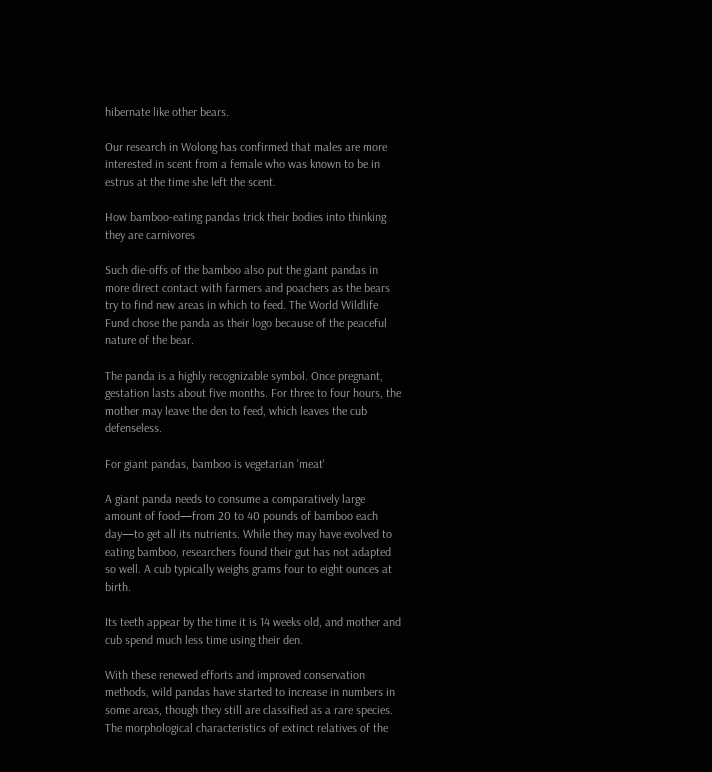hibernate like other bears.

Our research in Wolong has confirmed that males are more interested in scent from a female who was known to be in estrus at the time she left the scent.

How bamboo-eating pandas trick their bodies into thinking they are carnivores

Such die-offs of the bamboo also put the giant pandas in more direct contact with farmers and poachers as the bears try to find new areas in which to feed. The World Wildlife Fund chose the panda as their logo because of the peaceful nature of the bear.

The panda is a highly recognizable symbol. Once pregnant, gestation lasts about five months. For three to four hours, the mother may leave the den to feed, which leaves the cub defenseless.

For giant pandas, bamboo is vegetarian 'meat'

A giant panda needs to consume a comparatively large amount of food—from 20 to 40 pounds of bamboo each day—to get all its nutrients. While they may have evolved to eating bamboo, researchers found their gut has not adapted so well. A cub typically weighs grams four to eight ounces at birth.

Its teeth appear by the time it is 14 weeks old, and mother and cub spend much less time using their den.

With these renewed efforts and improved conservation methods, wild pandas have started to increase in numbers in some areas, though they still are classified as a rare species. The morphological characteristics of extinct relatives of the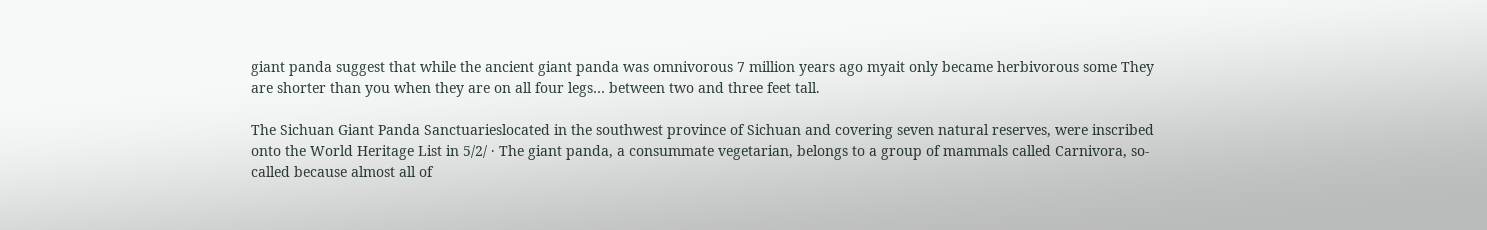giant panda suggest that while the ancient giant panda was omnivorous 7 million years ago myait only became herbivorous some They are shorter than you when they are on all four legs… between two and three feet tall.

The Sichuan Giant Panda Sanctuarieslocated in the southwest province of Sichuan and covering seven natural reserves, were inscribed onto the World Heritage List in 5/2/ · The giant panda, a consummate vegetarian, belongs to a group of mammals called Carnivora, so-called because almost all of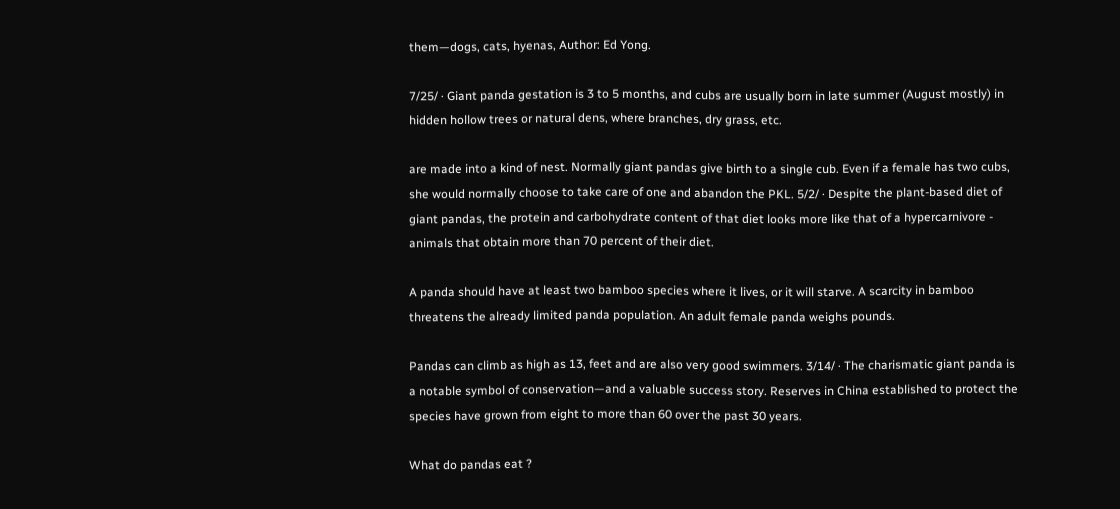them—dogs, cats, hyenas, Author: Ed Yong.

7/25/ · Giant panda gestation is 3 to 5 months, and cubs are usually born in late summer (August mostly) in hidden hollow trees or natural dens, where branches, dry grass, etc.

are made into a kind of nest. Normally giant pandas give birth to a single cub. Even if a female has two cubs, she would normally choose to take care of one and abandon the PKL. 5/2/ · Despite the plant-based diet of giant pandas, the protein and carbohydrate content of that diet looks more like that of a hypercarnivore - animals that obtain more than 70 percent of their diet.

A panda should have at least two bamboo species where it lives, or it will starve. A scarcity in bamboo threatens the already limited panda population. An adult female panda weighs pounds.

Pandas can climb as high as 13, feet and are also very good swimmers. 3/14/ · The charismatic giant panda is a notable symbol of conservation—and a valuable success story. Reserves in China established to protect the species have grown from eight to more than 60 over the past 30 years.

What do pandas eat ?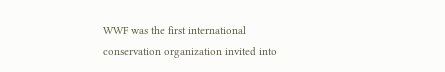WWF was the first international conservation organization invited into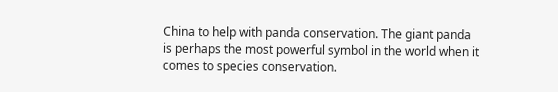China to help with panda conservation. The giant panda is perhaps the most powerful symbol in the world when it comes to species conservation.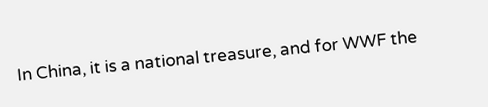In China, it is a national treasure, and for WWF the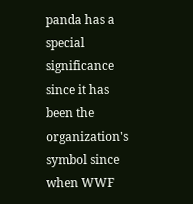panda has a special significance since it has been the organization's symbol since when WWF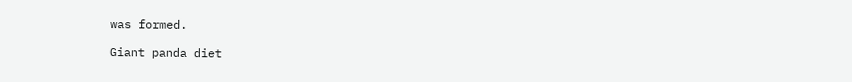was formed.

Giant panda diet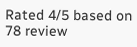Rated 4/5 based on 78 review